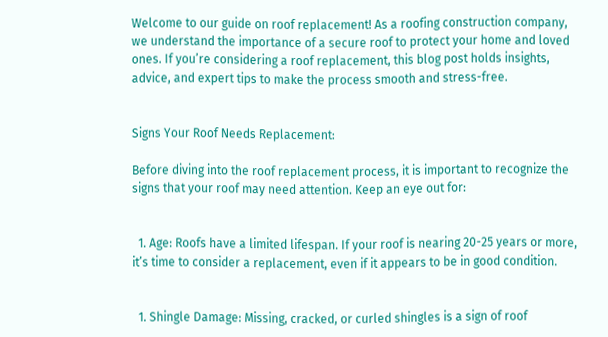Welcome to our guide on roof replacement! As a roofing construction company, we understand the importance of a secure roof to protect your home and loved ones. If you’re considering a roof replacement, this blog post holds insights, advice, and expert tips to make the process smooth and stress-free.


Signs Your Roof Needs Replacement:

Before diving into the roof replacement process, it is important to recognize the signs that your roof may need attention. Keep an eye out for:


  1. Age: Roofs have a limited lifespan. If your roof is nearing 20-25 years or more, it’s time to consider a replacement, even if it appears to be in good condition.


  1. Shingle Damage: Missing, cracked, or curled shingles is a sign of roof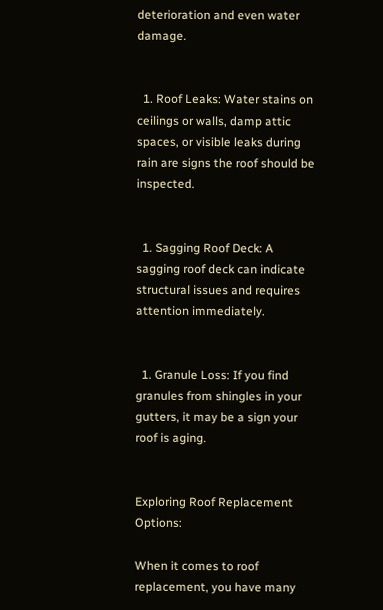deterioration and even water damage.


  1. Roof Leaks: Water stains on ceilings or walls, damp attic spaces, or visible leaks during rain are signs the roof should be inspected.


  1. Sagging Roof Deck: A sagging roof deck can indicate structural issues and requires attention immediately.


  1. Granule Loss: If you find granules from shingles in your gutters, it may be a sign your roof is aging.


Exploring Roof Replacement Options:

When it comes to roof replacement, you have many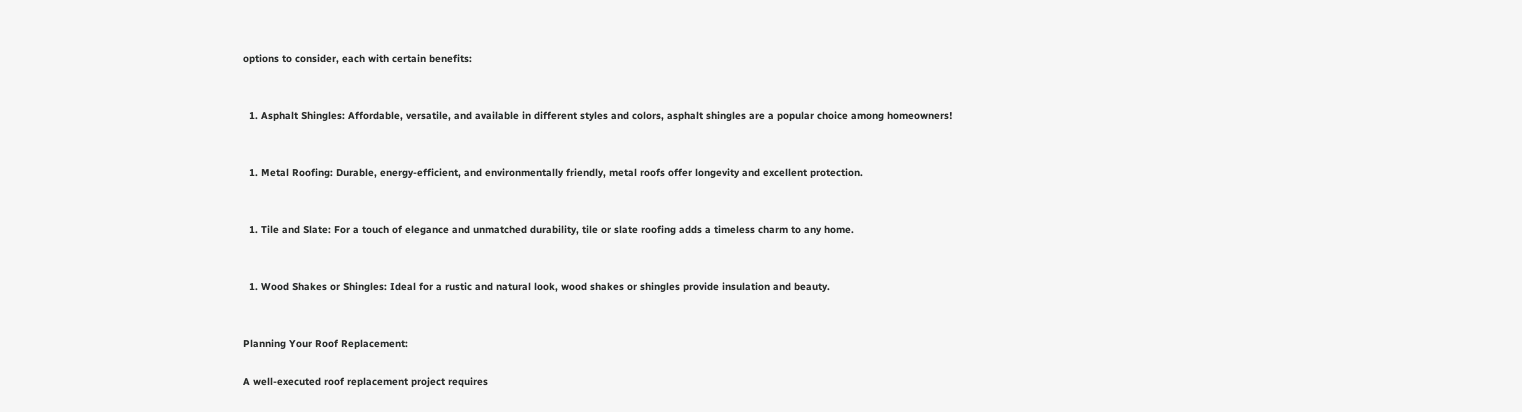options to consider, each with certain benefits:


  1. Asphalt Shingles: Affordable, versatile, and available in different styles and colors, asphalt shingles are a popular choice among homeowners!


  1. Metal Roofing: Durable, energy-efficient, and environmentally friendly, metal roofs offer longevity and excellent protection.


  1. Tile and Slate: For a touch of elegance and unmatched durability, tile or slate roofing adds a timeless charm to any home.


  1. Wood Shakes or Shingles: Ideal for a rustic and natural look, wood shakes or shingles provide insulation and beauty.


Planning Your Roof Replacement:

A well-executed roof replacement project requires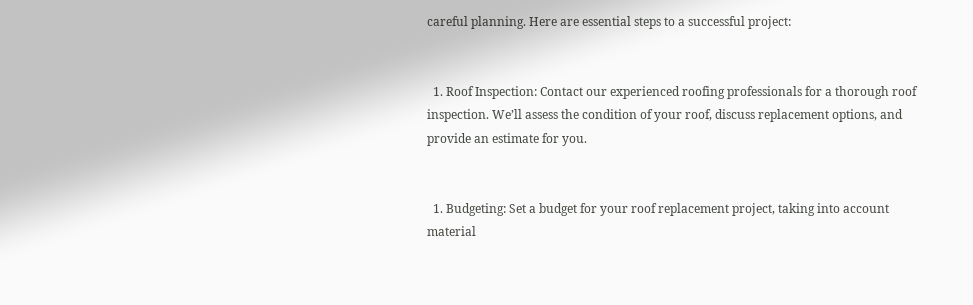careful planning. Here are essential steps to a successful project:


  1. Roof Inspection: Contact our experienced roofing professionals for a thorough roof inspection. We’ll assess the condition of your roof, discuss replacement options, and provide an estimate for you.


  1. Budgeting: Set a budget for your roof replacement project, taking into account material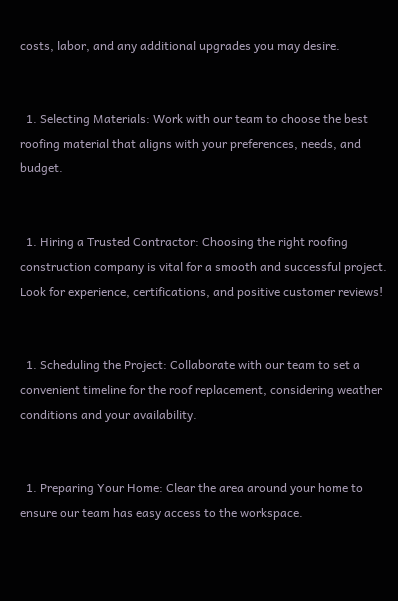costs, labor, and any additional upgrades you may desire.


  1. Selecting Materials: Work with our team to choose the best roofing material that aligns with your preferences, needs, and budget.


  1. Hiring a Trusted Contractor: Choosing the right roofing construction company is vital for a smooth and successful project. Look for experience, certifications, and positive customer reviews!


  1. Scheduling the Project: Collaborate with our team to set a convenient timeline for the roof replacement, considering weather conditions and your availability.


  1. Preparing Your Home: Clear the area around your home to ensure our team has easy access to the workspace.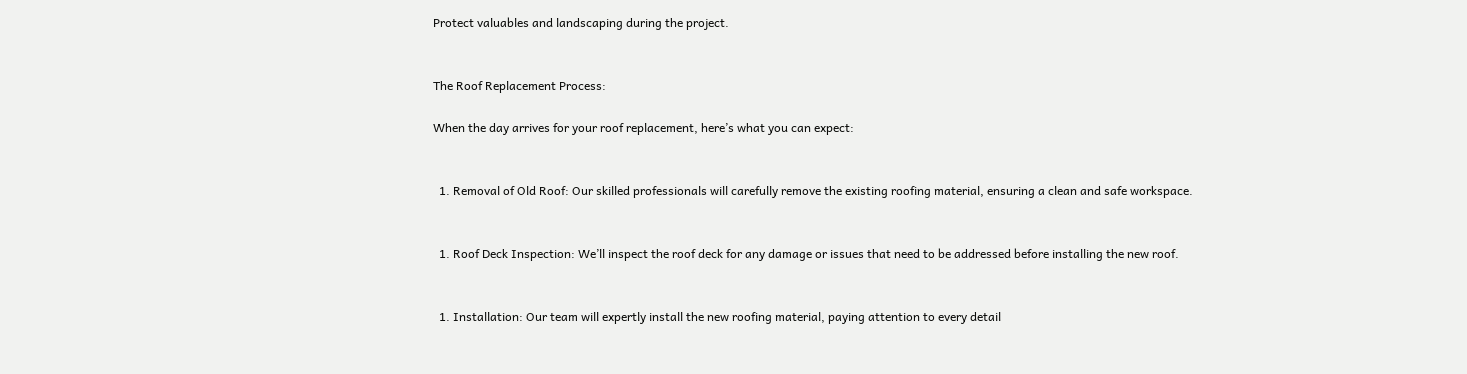Protect valuables and landscaping during the project.


The Roof Replacement Process:

When the day arrives for your roof replacement, here’s what you can expect:


  1. Removal of Old Roof: Our skilled professionals will carefully remove the existing roofing material, ensuring a clean and safe workspace.


  1. Roof Deck Inspection: We’ll inspect the roof deck for any damage or issues that need to be addressed before installing the new roof.


  1. Installation: Our team will expertly install the new roofing material, paying attention to every detail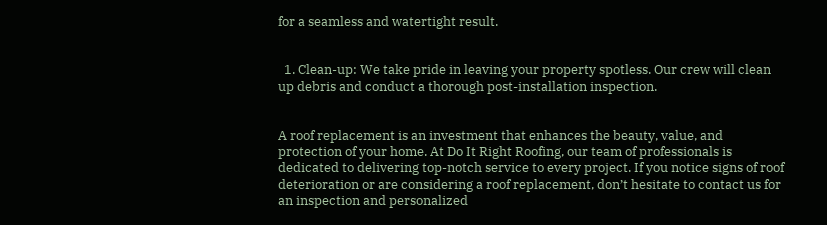for a seamless and watertight result.


  1. Clean-up: We take pride in leaving your property spotless. Our crew will clean up debris and conduct a thorough post-installation inspection.


A roof replacement is an investment that enhances the beauty, value, and protection of your home. At Do It Right Roofing, our team of professionals is dedicated to delivering top-notch service to every project. If you notice signs of roof deterioration or are considering a roof replacement, don’t hesitate to contact us for an inspection and personalized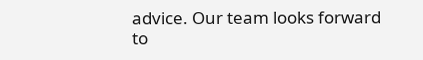advice. Our team looks forward to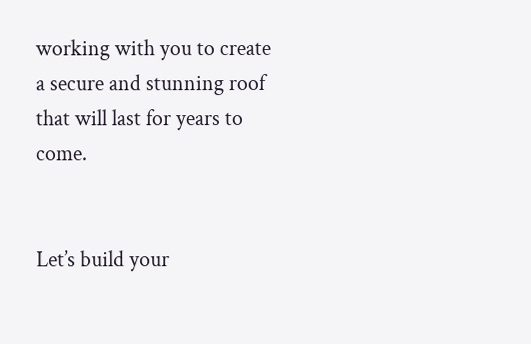working with you to create a secure and stunning roof that will last for years to come.


Let’s build your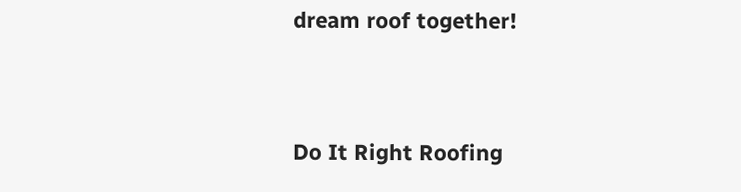dream roof together!


Do It Right Roofing